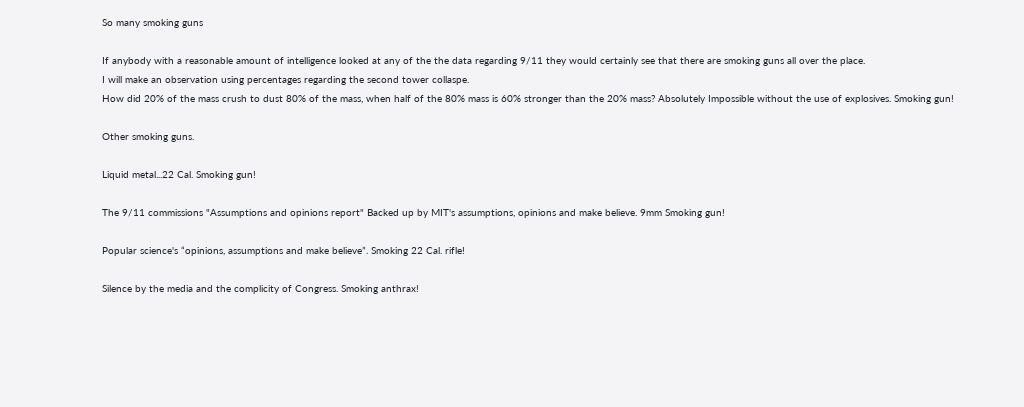So many smoking guns

If anybody with a reasonable amount of intelligence looked at any of the the data regarding 9/11 they would certainly see that there are smoking guns all over the place.
I will make an observation using percentages regarding the second tower collaspe.
How did 20% of the mass crush to dust 80% of the mass, when half of the 80% mass is 60% stronger than the 20% mass? Absolutely Impossible without the use of explosives. Smoking gun!

Other smoking guns.

Liquid metal...22 Cal. Smoking gun!

The 9/11 commissions "Assumptions and opinions report" Backed up by MIT's assumptions, opinions and make believe. 9mm Smoking gun!

Popular science's “opinions, assumptions and make believe”. Smoking 22 Cal. rifle!

Silence by the media and the complicity of Congress. Smoking anthrax!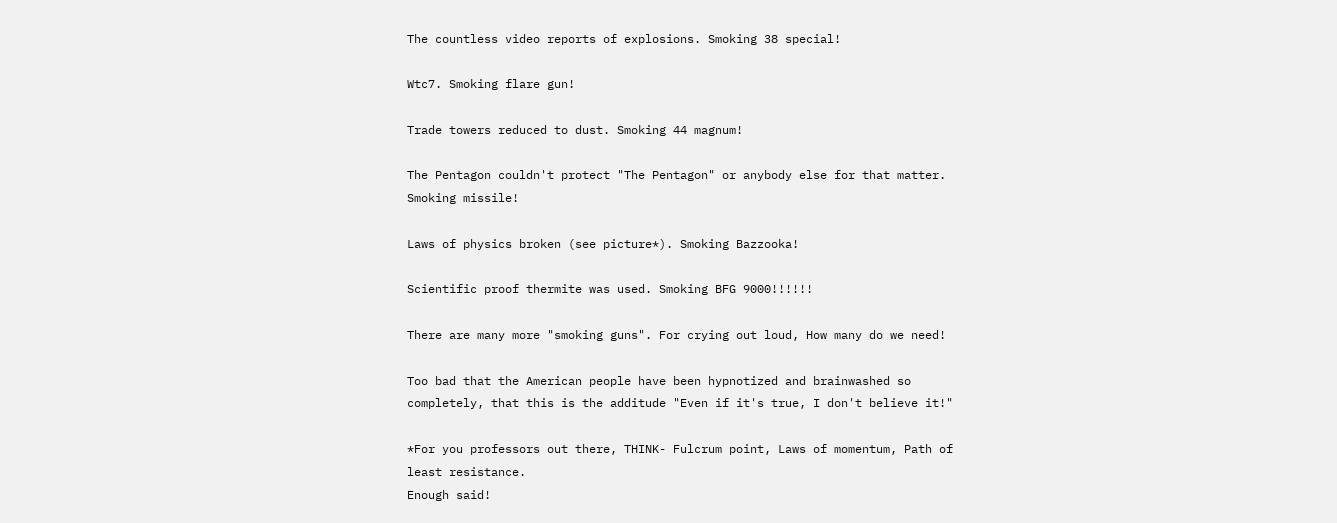The countless video reports of explosions. Smoking 38 special!

Wtc7. Smoking flare gun!

Trade towers reduced to dust. Smoking 44 magnum!

The Pentagon couldn't protect "The Pentagon" or anybody else for that matter. Smoking missile!

Laws of physics broken (see picture*). Smoking Bazzooka!

Scientific proof thermite was used. Smoking BFG 9000!!!!!!

There are many more "smoking guns". For crying out loud, How many do we need!

Too bad that the American people have been hypnotized and brainwashed so completely, that this is the additude "Even if it's true, I don't believe it!"

*For you professors out there, THINK- Fulcrum point, Laws of momentum, Path of least resistance.
Enough said!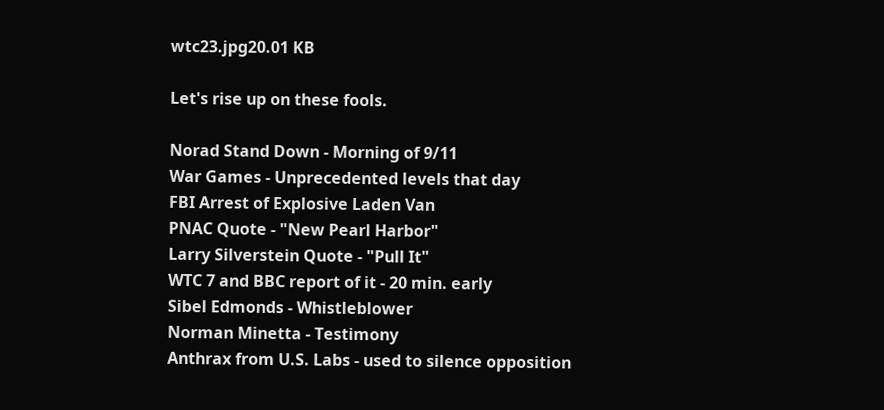wtc23.jpg20.01 KB

Let's rise up on these fools.

Norad Stand Down - Morning of 9/11
War Games - Unprecedented levels that day
FBI Arrest of Explosive Laden Van
PNAC Quote - "New Pearl Harbor"
Larry Silverstein Quote - "Pull It"
WTC 7 and BBC report of it - 20 min. early
Sibel Edmonds - Whistleblower
Norman Minetta - Testimony
Anthrax from U.S. Labs - used to silence opposition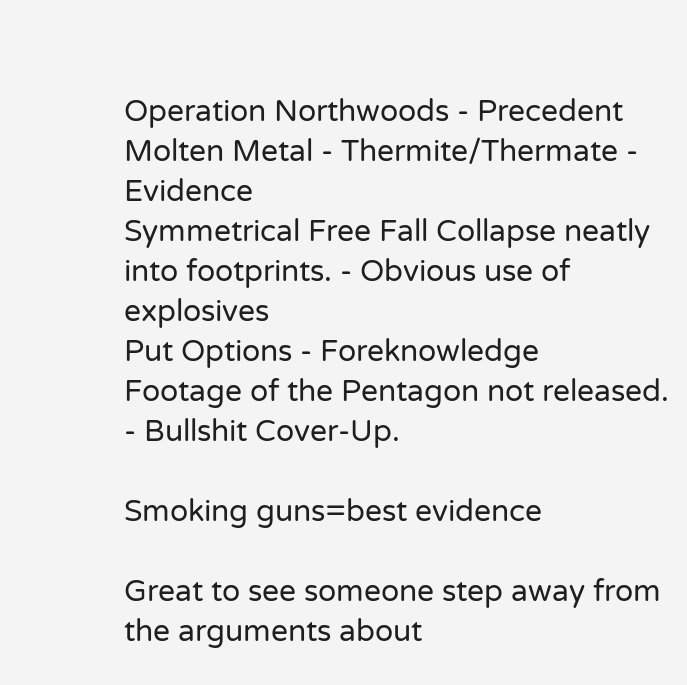Operation Northwoods - Precedent
Molten Metal - Thermite/Thermate - Evidence
Symmetrical Free Fall Collapse neatly into footprints. - Obvious use of explosives
Put Options - Foreknowledge
Footage of the Pentagon not released. - Bullshit Cover-Up.

Smoking guns=best evidence

Great to see someone step away from the arguments about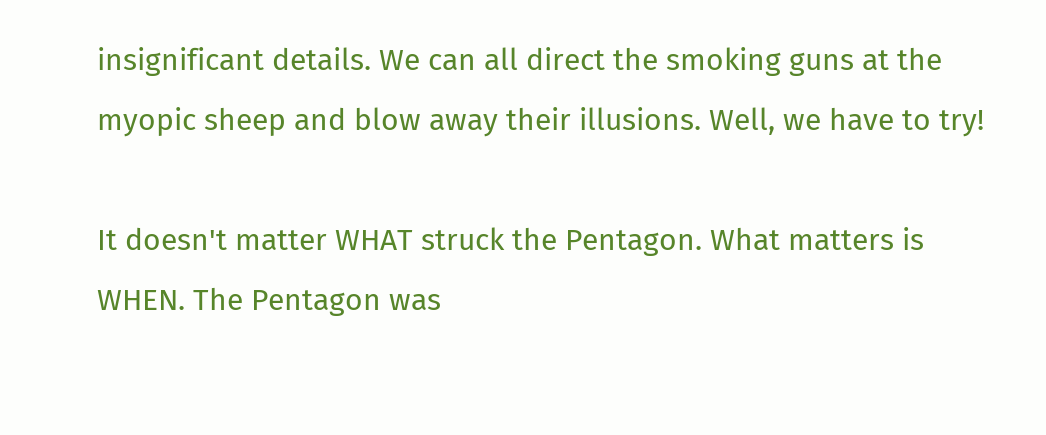insignificant details. We can all direct the smoking guns at the myopic sheep and blow away their illusions. Well, we have to try!

It doesn't matter WHAT struck the Pentagon. What matters is WHEN. The Pentagon was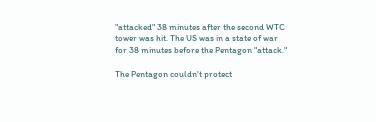"attacked" 38 minutes after the second WTC tower was hit. The US was in a state of war for 38 minutes before the Pentagon "attack."

The Pentagon couldn't protect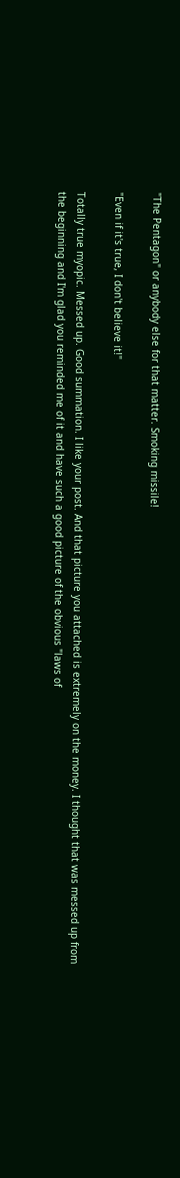"The Pentagon" or anybody else for that matter. Smoking missile!

"Even if it's true, I don't believe it!"

Totally true myopic. Messed up. Good summation. I like your post. And that picture you attached is extremely on the money. I thought that was messed up from the beginning and I'm glad you reminded me of it and have such a good picture of the obvious "laws of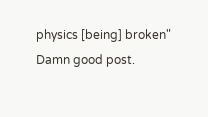physics [being] broken" Damn good post.